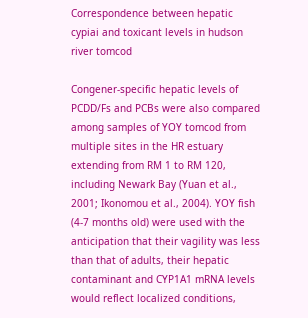Correspondence between hepatic cypiai and toxicant levels in hudson river tomcod

Congener-specific hepatic levels of PCDD/Fs and PCBs were also compared among samples of YOY tomcod from multiple sites in the HR estuary extending from RM 1 to RM 120, including Newark Bay (Yuan et al., 2001; Ikonomou et al., 2004). YOY fish (4-7 months old) were used with the anticipation that their vagility was less than that of adults, their hepatic contaminant and CYP1A1 mRNA levels would reflect localized conditions,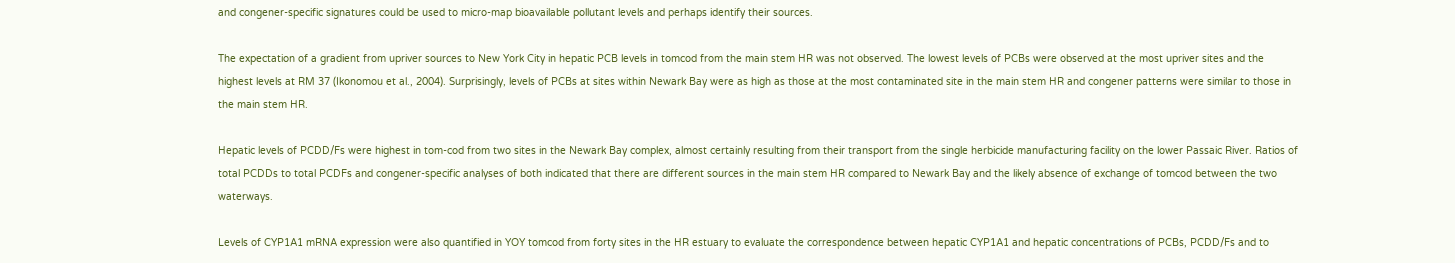and congener-specific signatures could be used to micro-map bioavailable pollutant levels and perhaps identify their sources.

The expectation of a gradient from upriver sources to New York City in hepatic PCB levels in tomcod from the main stem HR was not observed. The lowest levels of PCBs were observed at the most upriver sites and the highest levels at RM 37 (Ikonomou et al., 2004). Surprisingly, levels of PCBs at sites within Newark Bay were as high as those at the most contaminated site in the main stem HR and congener patterns were similar to those in the main stem HR.

Hepatic levels of PCDD/Fs were highest in tom-cod from two sites in the Newark Bay complex, almost certainly resulting from their transport from the single herbicide manufacturing facility on the lower Passaic River. Ratios of total PCDDs to total PCDFs and congener-specific analyses of both indicated that there are different sources in the main stem HR compared to Newark Bay and the likely absence of exchange of tomcod between the two waterways.

Levels of CYP1A1 mRNA expression were also quantified in YOY tomcod from forty sites in the HR estuary to evaluate the correspondence between hepatic CYP1A1 and hepatic concentrations of PCBs, PCDD/Fs and to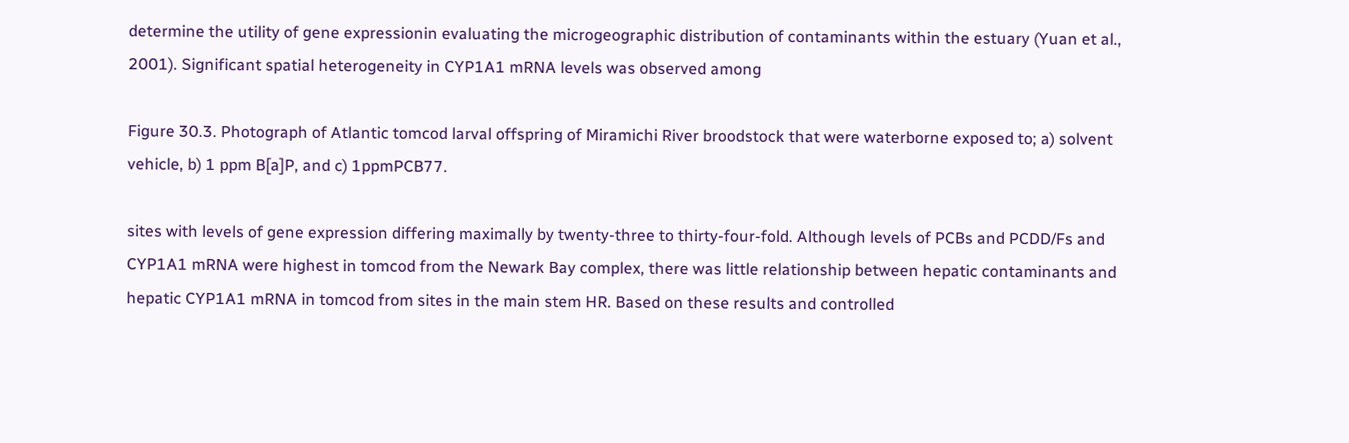determine the utility of gene expressionin evaluating the microgeographic distribution of contaminants within the estuary (Yuan et al., 2001). Significant spatial heterogeneity in CYP1A1 mRNA levels was observed among

Figure 30.3. Photograph of Atlantic tomcod larval offspring of Miramichi River broodstock that were waterborne exposed to; a) solvent vehicle, b) 1 ppm B[a]P, and c) 1ppmPCB77.

sites with levels of gene expression differing maximally by twenty-three to thirty-four-fold. Although levels of PCBs and PCDD/Fs and CYP1A1 mRNA were highest in tomcod from the Newark Bay complex, there was little relationship between hepatic contaminants and hepatic CYP1A1 mRNA in tomcod from sites in the main stem HR. Based on these results and controlled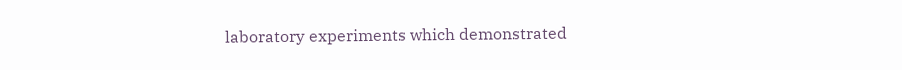laboratory experiments which demonstrated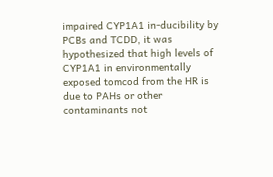impaired CYP1A1 in-ducibility by PCBs and TCDD, it was hypothesized that high levels of CYP1A1 in environmentally exposed tomcod from the HR is due to PAHs or other contaminants not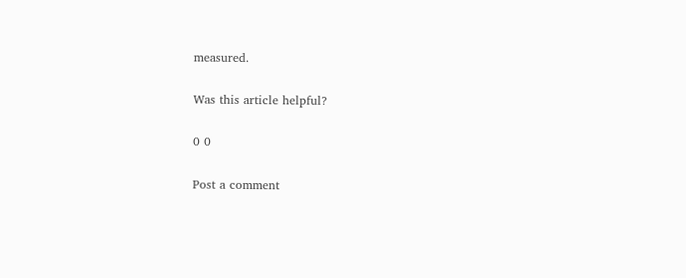measured.

Was this article helpful?

0 0

Post a comment